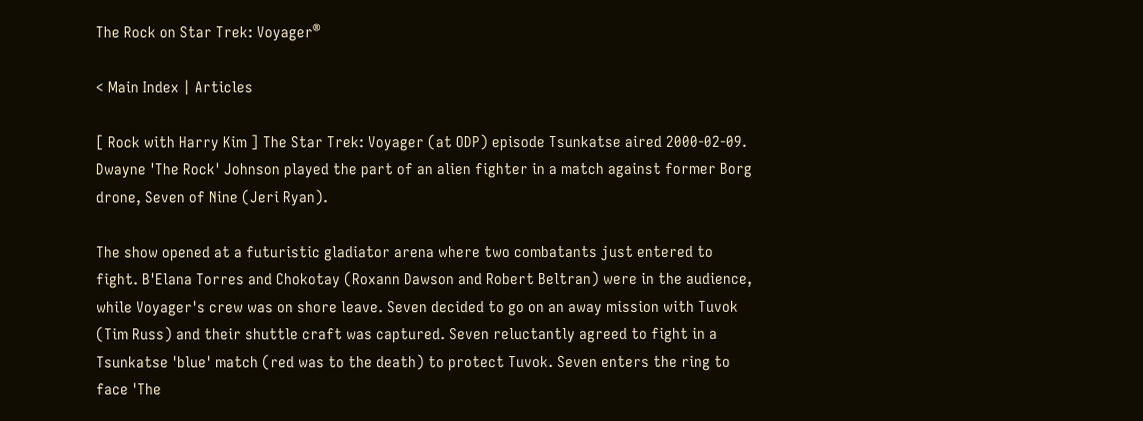The Rock on Star Trek: Voyager®

< Main Index | Articles

[ Rock with Harry Kim ] The Star Trek: Voyager (at ODP) episode Tsunkatse aired 2000-02-09. Dwayne 'The Rock' Johnson played the part of an alien fighter in a match against former Borg drone, Seven of Nine (Jeri Ryan).

The show opened at a futuristic gladiator arena where two combatants just entered to fight. B'Elana Torres and Chokotay (Roxann Dawson and Robert Beltran) were in the audience, while Voyager's crew was on shore leave. Seven decided to go on an away mission with Tuvok (Tim Russ) and their shuttle craft was captured. Seven reluctantly agreed to fight in a Tsunkatse 'blue' match (red was to the death) to protect Tuvok. Seven enters the ring to face 'The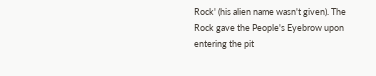Rock' (his alien name wasn't given). The Rock gave the People's Eyebrow upon entering the pit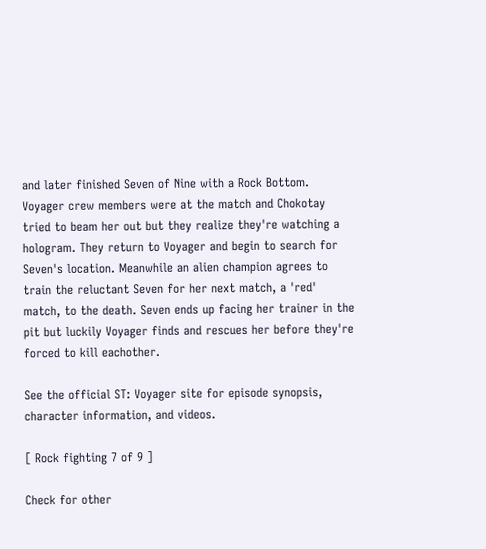and later finished Seven of Nine with a Rock Bottom. Voyager crew members were at the match and Chokotay tried to beam her out but they realize they're watching a hologram. They return to Voyager and begin to search for Seven's location. Meanwhile an alien champion agrees to train the reluctant Seven for her next match, a 'red' match, to the death. Seven ends up facing her trainer in the pit but luckily Voyager finds and rescues her before they're forced to kill eachother.

See the official ST: Voyager site for episode synopsis, character information, and videos.

[ Rock fighting 7 of 9 ]

Check for other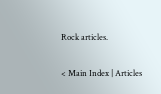Rock articles.

< Main Index | Articles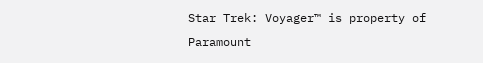Star Trek: Voyager™ is property of Paramount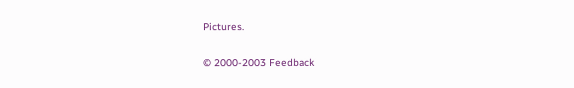Pictures.

© 2000-2003 Feedback